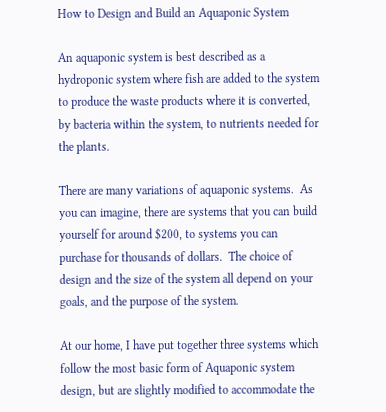How to Design and Build an Aquaponic System

An aquaponic system is best described as a hydroponic system where fish are added to the system to produce the waste products where it is converted, by bacteria within the system, to nutrients needed for the plants.

There are many variations of aquaponic systems.  As you can imagine, there are systems that you can build yourself for around $200, to systems you can purchase for thousands of dollars.  The choice of design and the size of the system all depend on your goals, and the purpose of the system.

At our home, I have put together three systems which follow the most basic form of Aquaponic system design, but are slightly modified to accommodate the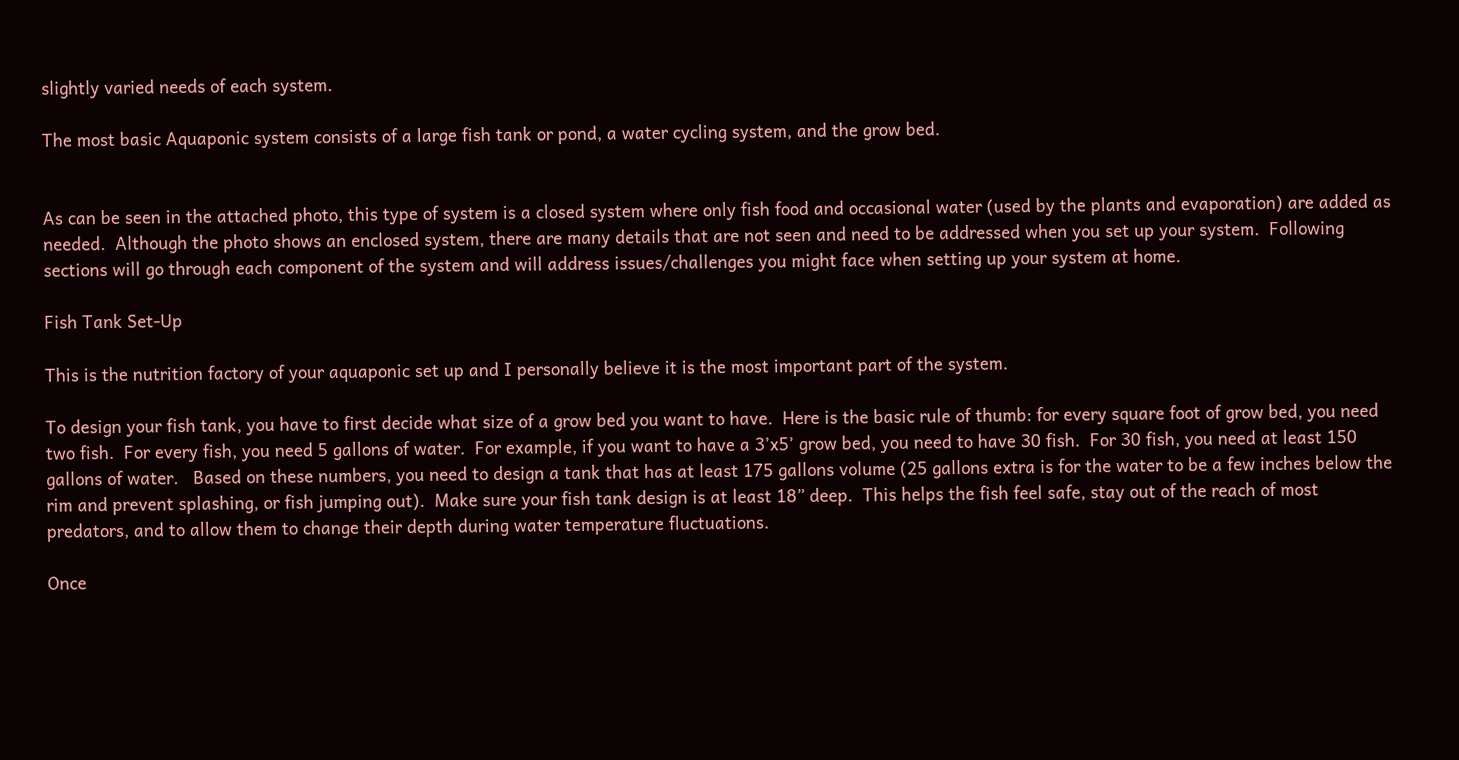slightly varied needs of each system.

The most basic Aquaponic system consists of a large fish tank or pond, a water cycling system, and the grow bed.


As can be seen in the attached photo, this type of system is a closed system where only fish food and occasional water (used by the plants and evaporation) are added as needed.  Although the photo shows an enclosed system, there are many details that are not seen and need to be addressed when you set up your system.  Following sections will go through each component of the system and will address issues/challenges you might face when setting up your system at home.

Fish Tank Set-Up

This is the nutrition factory of your aquaponic set up and I personally believe it is the most important part of the system.

To design your fish tank, you have to first decide what size of a grow bed you want to have.  Here is the basic rule of thumb: for every square foot of grow bed, you need two fish.  For every fish, you need 5 gallons of water.  For example, if you want to have a 3’x5’ grow bed, you need to have 30 fish.  For 30 fish, you need at least 150 gallons of water.   Based on these numbers, you need to design a tank that has at least 175 gallons volume (25 gallons extra is for the water to be a few inches below the rim and prevent splashing, or fish jumping out).  Make sure your fish tank design is at least 18” deep.  This helps the fish feel safe, stay out of the reach of most predators, and to allow them to change their depth during water temperature fluctuations.

Once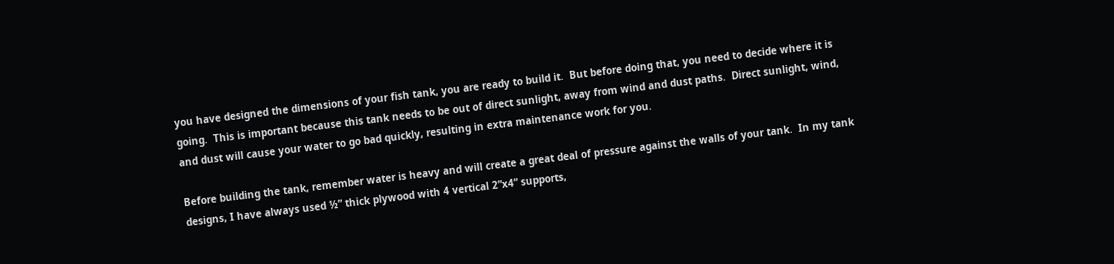you have designed the dimensions of your fish tank, you are ready to build it.  But before doing that, you need to decide where it is going.  This is important because this tank needs to be out of direct sunlight, away from wind and dust paths.  Direct sunlight, wind, and dust will cause your water to go bad quickly, resulting in extra maintenance work for you.

Before building the tank, remember water is heavy and will create a great deal of pressure against the walls of your tank.  In my tank designs, I have always used ½” thick plywood with 4 vertical 2”x4” supports,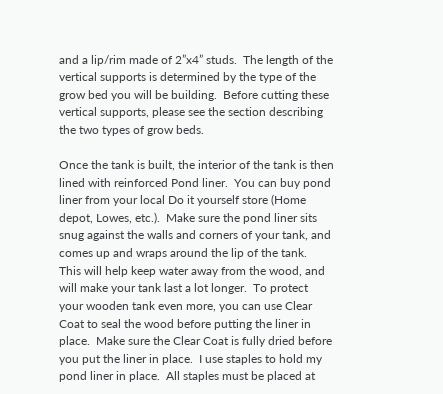and a lip/rim made of 2”x4” studs.  The length of the vertical supports is determined by the type of the grow bed you will be building.  Before cutting these vertical supports, please see the section describing the two types of grow beds.

Once the tank is built, the interior of the tank is then lined with reinforced Pond liner.  You can buy pond liner from your local Do it yourself store (Home depot, Lowes, etc.).  Make sure the pond liner sits snug against the walls and corners of your tank, and comes up and wraps around the lip of the tank.  This will help keep water away from the wood, and will make your tank last a lot longer.  To protect your wooden tank even more, you can use Clear Coat to seal the wood before putting the liner in place.  Make sure the Clear Coat is fully dried before you put the liner in place.  I use staples to hold my pond liner in place.  All staples must be placed at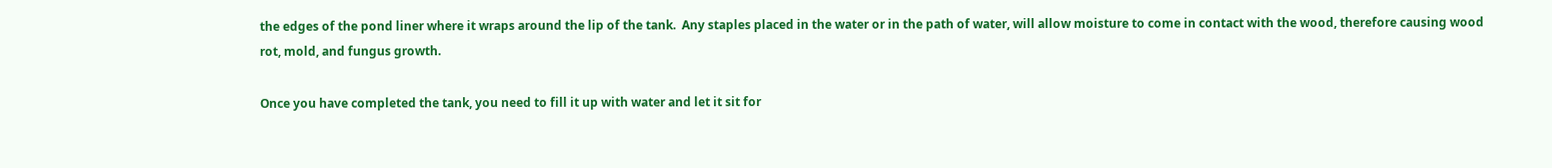the edges of the pond liner where it wraps around the lip of the tank.  Any staples placed in the water or in the path of water, will allow moisture to come in contact with the wood, therefore causing wood rot, mold, and fungus growth.

Once you have completed the tank, you need to fill it up with water and let it sit for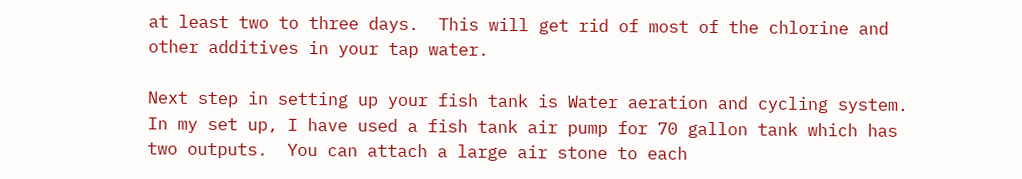at least two to three days.  This will get rid of most of the chlorine and other additives in your tap water.

Next step in setting up your fish tank is Water aeration and cycling system.  In my set up, I have used a fish tank air pump for 70 gallon tank which has two outputs.  You can attach a large air stone to each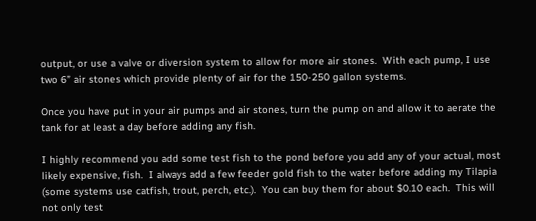output, or use a valve or diversion system to allow for more air stones.  With each pump, I use two 6” air stones which provide plenty of air for the 150-250 gallon systems.

Once you have put in your air pumps and air stones, turn the pump on and allow it to aerate the tank for at least a day before adding any fish.

I highly recommend you add some test fish to the pond before you add any of your actual, most likely expensive, fish.  I always add a few feeder gold fish to the water before adding my Tilapia (some systems use catfish, trout, perch, etc.).  You can buy them for about $0.10 each.  This will not only test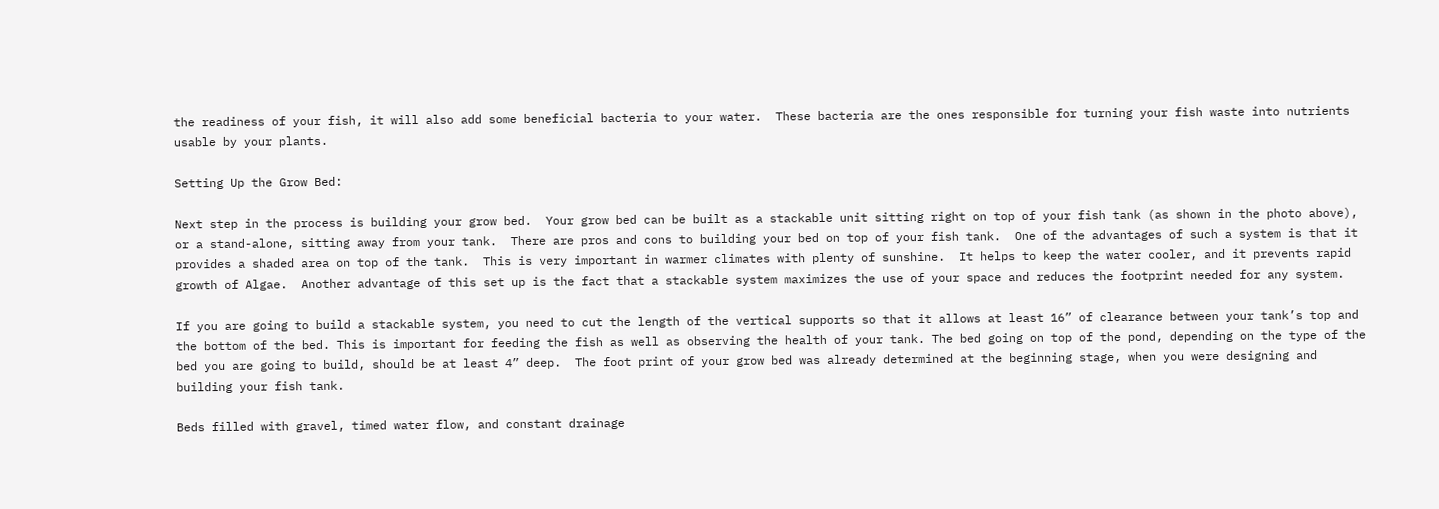the readiness of your fish, it will also add some beneficial bacteria to your water.  These bacteria are the ones responsible for turning your fish waste into nutrients usable by your plants.

Setting Up the Grow Bed:

Next step in the process is building your grow bed.  Your grow bed can be built as a stackable unit sitting right on top of your fish tank (as shown in the photo above), or a stand-alone, sitting away from your tank.  There are pros and cons to building your bed on top of your fish tank.  One of the advantages of such a system is that it provides a shaded area on top of the tank.  This is very important in warmer climates with plenty of sunshine.  It helps to keep the water cooler, and it prevents rapid growth of Algae.  Another advantage of this set up is the fact that a stackable system maximizes the use of your space and reduces the footprint needed for any system.

If you are going to build a stackable system, you need to cut the length of the vertical supports so that it allows at least 16” of clearance between your tank’s top and the bottom of the bed. This is important for feeding the fish as well as observing the health of your tank. The bed going on top of the pond, depending on the type of the bed you are going to build, should be at least 4” deep.  The foot print of your grow bed was already determined at the beginning stage, when you were designing and building your fish tank.

Beds filled with gravel, timed water flow, and constant drainage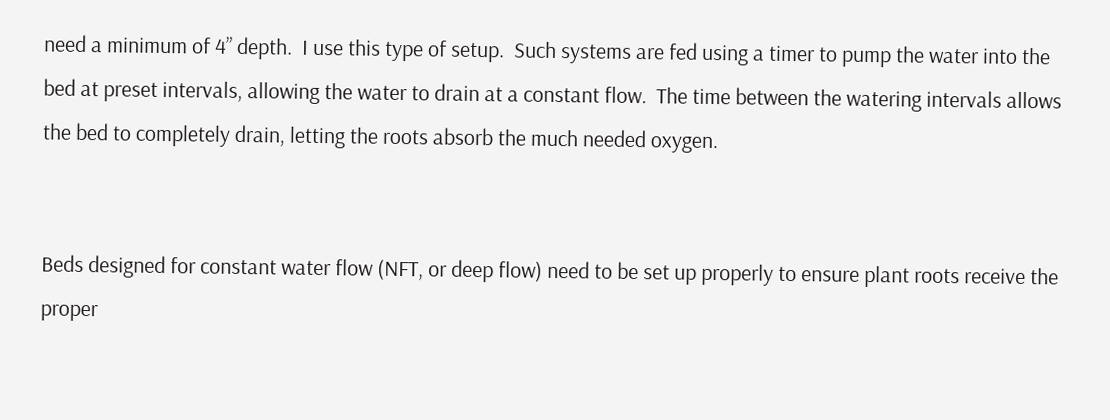need a minimum of 4” depth.  I use this type of setup.  Such systems are fed using a timer to pump the water into the bed at preset intervals, allowing the water to drain at a constant flow.  The time between the watering intervals allows the bed to completely drain, letting the roots absorb the much needed oxygen.


Beds designed for constant water flow (NFT, or deep flow) need to be set up properly to ensure plant roots receive the proper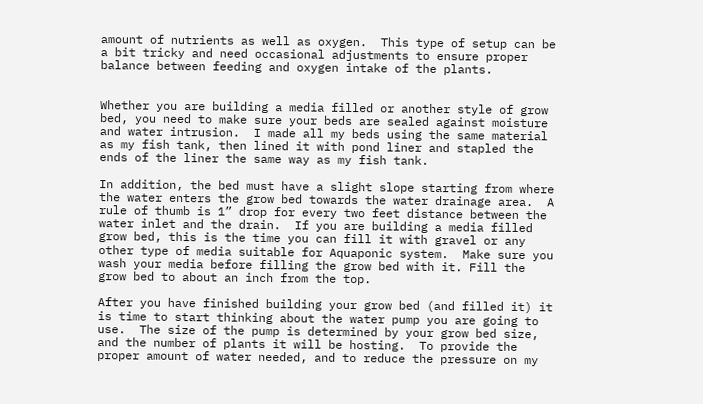amount of nutrients as well as oxygen.  This type of setup can be a bit tricky and need occasional adjustments to ensure proper balance between feeding and oxygen intake of the plants.


Whether you are building a media filled or another style of grow bed, you need to make sure your beds are sealed against moisture and water intrusion.  I made all my beds using the same material as my fish tank, then lined it with pond liner and stapled the ends of the liner the same way as my fish tank.

In addition, the bed must have a slight slope starting from where the water enters the grow bed towards the water drainage area.  A rule of thumb is 1” drop for every two feet distance between the water inlet and the drain.  If you are building a media filled grow bed, this is the time you can fill it with gravel or any other type of media suitable for Aquaponic system.  Make sure you wash your media before filling the grow bed with it. Fill the grow bed to about an inch from the top.

After you have finished building your grow bed (and filled it) it is time to start thinking about the water pump you are going to use.  The size of the pump is determined by your grow bed size, and the number of plants it will be hosting.  To provide the proper amount of water needed, and to reduce the pressure on my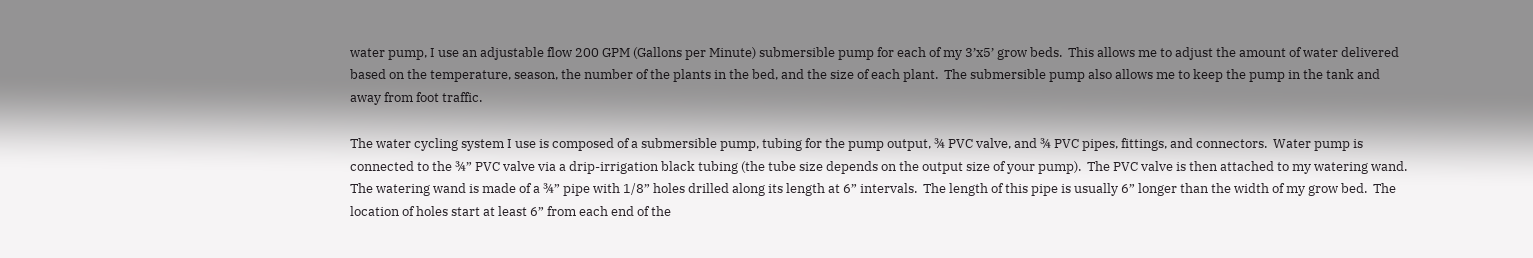water pump, I use an adjustable flow 200 GPM (Gallons per Minute) submersible pump for each of my 3’x5’ grow beds.  This allows me to adjust the amount of water delivered based on the temperature, season, the number of the plants in the bed, and the size of each plant.  The submersible pump also allows me to keep the pump in the tank and away from foot traffic.

The water cycling system I use is composed of a submersible pump, tubing for the pump output, ¾ PVC valve, and ¾ PVC pipes, fittings, and connectors.  Water pump is connected to the ¾” PVC valve via a drip-irrigation black tubing (the tube size depends on the output size of your pump).  The PVC valve is then attached to my watering wand.  The watering wand is made of a ¾” pipe with 1/8” holes drilled along its length at 6” intervals.  The length of this pipe is usually 6” longer than the width of my grow bed.  The location of holes start at least 6” from each end of the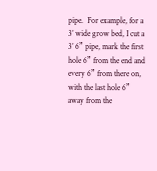pipe.  For example, for a 3’ wide grow bed, I cut a 3’ 6” pipe, mark the first hole 6” from the end and every 6” from there on, with the last hole 6” away from the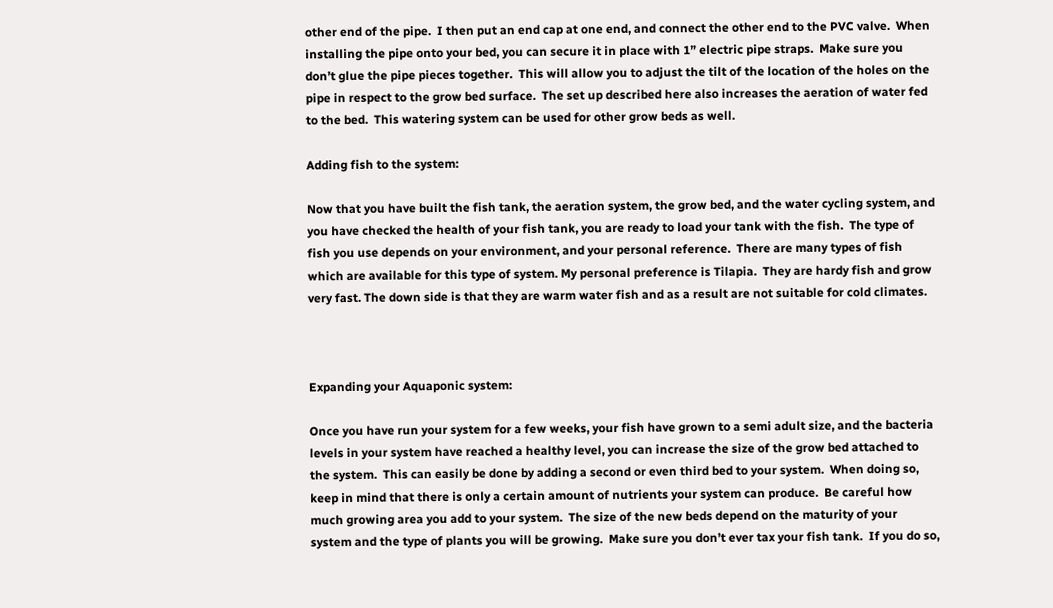other end of the pipe.  I then put an end cap at one end, and connect the other end to the PVC valve.  When installing the pipe onto your bed, you can secure it in place with 1” electric pipe straps.  Make sure you don’t glue the pipe pieces together.  This will allow you to adjust the tilt of the location of the holes on the pipe in respect to the grow bed surface.  The set up described here also increases the aeration of water fed to the bed.  This watering system can be used for other grow beds as well.

Adding fish to the system:

Now that you have built the fish tank, the aeration system, the grow bed, and the water cycling system, and you have checked the health of your fish tank, you are ready to load your tank with the fish.  The type of fish you use depends on your environment, and your personal reference.  There are many types of fish which are available for this type of system. My personal preference is Tilapia.  They are hardy fish and grow very fast. The down side is that they are warm water fish and as a result are not suitable for cold climates.



Expanding your Aquaponic system:

Once you have run your system for a few weeks, your fish have grown to a semi adult size, and the bacteria levels in your system have reached a healthy level, you can increase the size of the grow bed attached to the system.  This can easily be done by adding a second or even third bed to your system.  When doing so, keep in mind that there is only a certain amount of nutrients your system can produce.  Be careful how much growing area you add to your system.  The size of the new beds depend on the maturity of your system and the type of plants you will be growing.  Make sure you don’t ever tax your fish tank.  If you do so,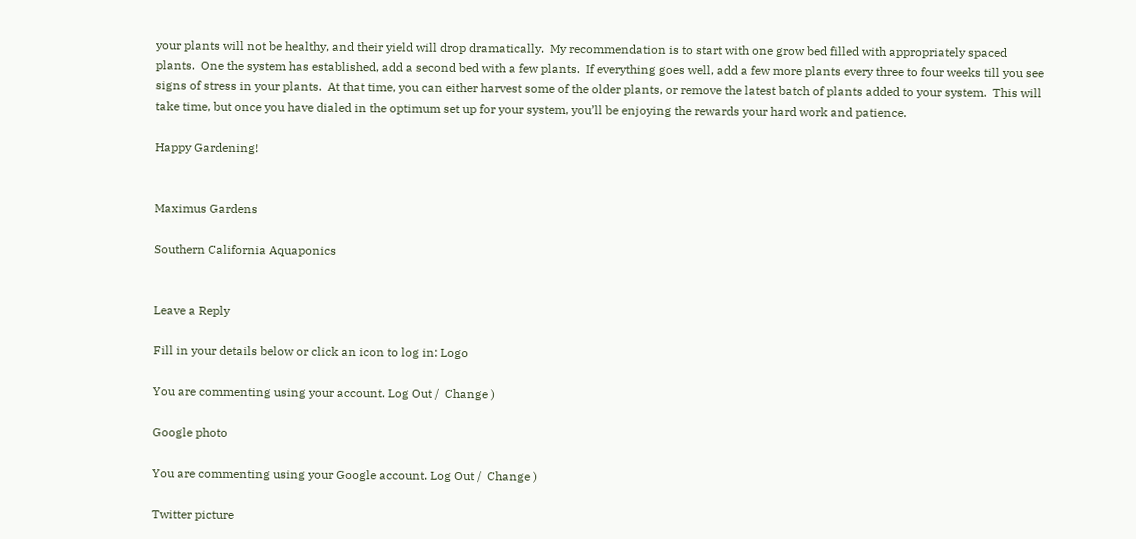your plants will not be healthy, and their yield will drop dramatically.  My recommendation is to start with one grow bed filled with appropriately spaced plants.  One the system has established, add a second bed with a few plants.  If everything goes well, add a few more plants every three to four weeks till you see signs of stress in your plants.  At that time, you can either harvest some of the older plants, or remove the latest batch of plants added to your system.  This will take time, but once you have dialed in the optimum set up for your system, you’ll be enjoying the rewards your hard work and patience.

Happy Gardening!


Maximus Gardens

Southern California Aquaponics


Leave a Reply

Fill in your details below or click an icon to log in: Logo

You are commenting using your account. Log Out /  Change )

Google photo

You are commenting using your Google account. Log Out /  Change )

Twitter picture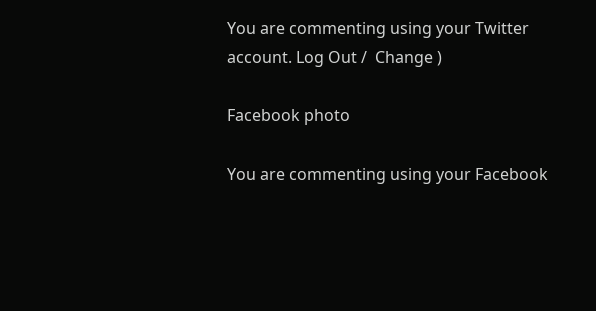You are commenting using your Twitter account. Log Out /  Change )

Facebook photo

You are commenting using your Facebook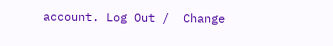account. Log Out /  Change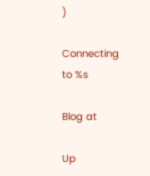)

Connecting to %s

Blog at

Up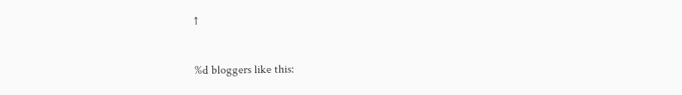↑

%d bloggers like this: